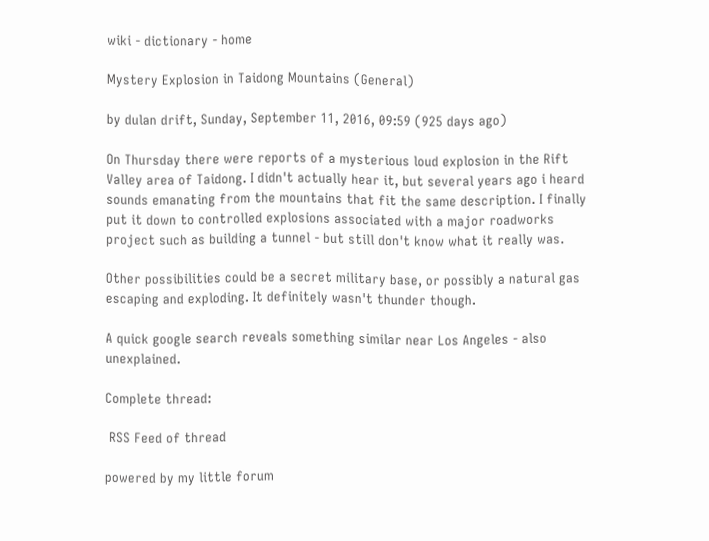wiki - dictionary - home

Mystery Explosion in Taidong Mountains (General)

by dulan drift, Sunday, September 11, 2016, 09:59 (925 days ago)

On Thursday there were reports of a mysterious loud explosion in the Rift Valley area of Taidong. I didn't actually hear it, but several years ago i heard sounds emanating from the mountains that fit the same description. I finally put it down to controlled explosions associated with a major roadworks project such as building a tunnel - but still don't know what it really was.

Other possibilities could be a secret military base, or possibly a natural gas escaping and exploding. It definitely wasn't thunder though.

A quick google search reveals something similar near Los Angeles - also unexplained.

Complete thread:

 RSS Feed of thread

powered by my little forum